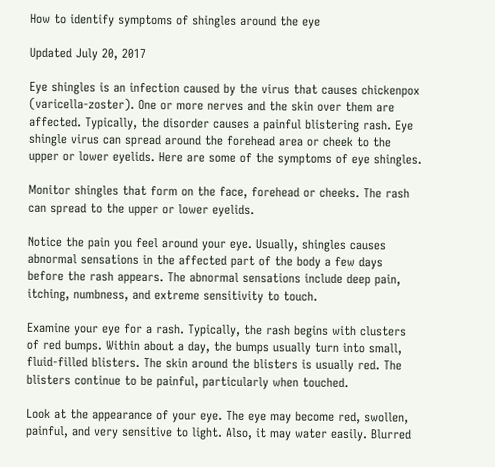How to identify symptoms of shingles around the eye

Updated July 20, 2017

Eye shingles is an infection caused by the virus that causes chickenpox (varicella-zoster). One or more nerves and the skin over them are affected. Typically, the disorder causes a painful blistering rash. Eye shingle virus can spread around the forehead area or cheek to the upper or lower eyelids. Here are some of the symptoms of eye shingles.

Monitor shingles that form on the face, forehead or cheeks. The rash can spread to the upper or lower eyelids.

Notice the pain you feel around your eye. Usually, shingles causes abnormal sensations in the affected part of the body a few days before the rash appears. The abnormal sensations include deep pain, itching, numbness, and extreme sensitivity to touch.

Examine your eye for a rash. Typically, the rash begins with clusters of red bumps. Within about a day, the bumps usually turn into small, fluid-filled blisters. The skin around the blisters is usually red. The blisters continue to be painful, particularly when touched.

Look at the appearance of your eye. The eye may become red, swollen, painful, and very sensitive to light. Also, it may water easily. Blurred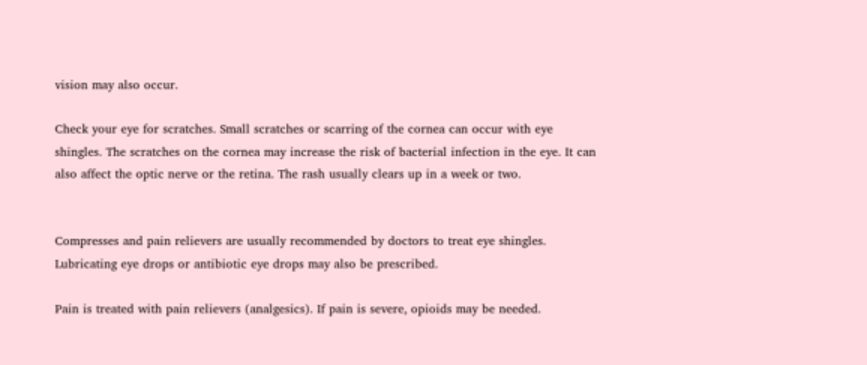vision may also occur.

Check your eye for scratches. Small scratches or scarring of the cornea can occur with eye shingles. The scratches on the cornea may increase the risk of bacterial infection in the eye. It can also affect the optic nerve or the retina. The rash usually clears up in a week or two.


Compresses and pain relievers are usually recommended by doctors to treat eye shingles. Lubricating eye drops or antibiotic eye drops may also be prescribed.

Pain is treated with pain relievers (analgesics). If pain is severe, opioids may be needed.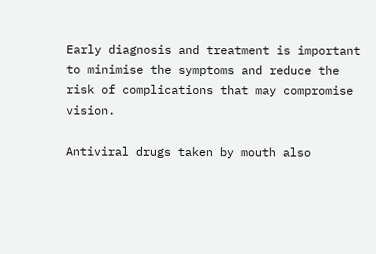Early diagnosis and treatment is important to minimise the symptoms and reduce the risk of complications that may compromise vision.

Antiviral drugs taken by mouth also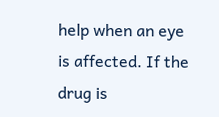help when an eye is affected. If the drug is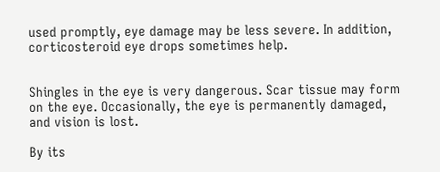used promptly, eye damage may be less severe. In addition, corticosteroid eye drops sometimes help.


Shingles in the eye is very dangerous. Scar tissue may form on the eye. Occasionally, the eye is permanently damaged, and vision is lost.

By its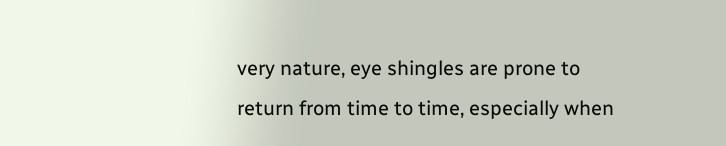very nature, eye shingles are prone to return from time to time, especially when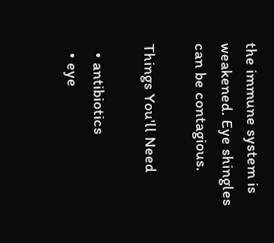the immune system is weakened. Eye shingles can be contagious.

Things You'll Need

  • antibiotics
  • eye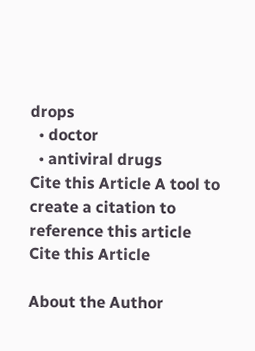drops
  • doctor
  • antiviral drugs
Cite this Article A tool to create a citation to reference this article Cite this Article

About the Author